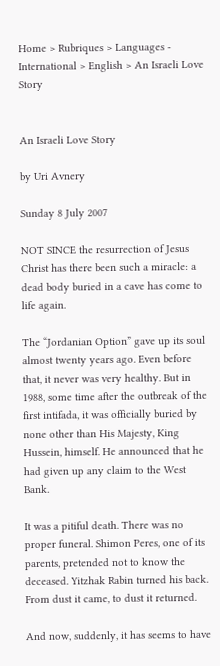Home > Rubriques > Languages - International > English > An Israeli Love Story


An Israeli Love Story

by Uri Avnery

Sunday 8 July 2007

NOT SINCE the resurrection of Jesus Christ has there been such a miracle: a dead body buried in a cave has come to life again.

The “Jordanian Option” gave up its soul almost twenty years ago. Even before that, it never was very healthy. But in 1988, some time after the outbreak of the first intifada, it was officially buried by none other than His Majesty, King Hussein, himself. He announced that he had given up any claim to the West Bank.

It was a pitiful death. There was no proper funeral. Shimon Peres, one of its parents, pretended not to know the deceased. Yitzhak Rabin turned his back. From dust it came, to dust it returned.

And now, suddenly, it has seems to have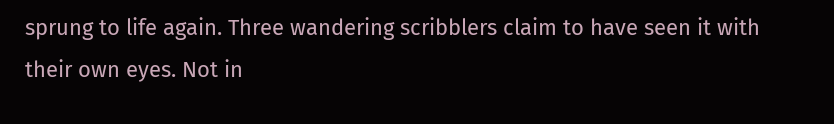sprung to life again. Three wandering scribblers claim to have seen it with their own eyes. Not in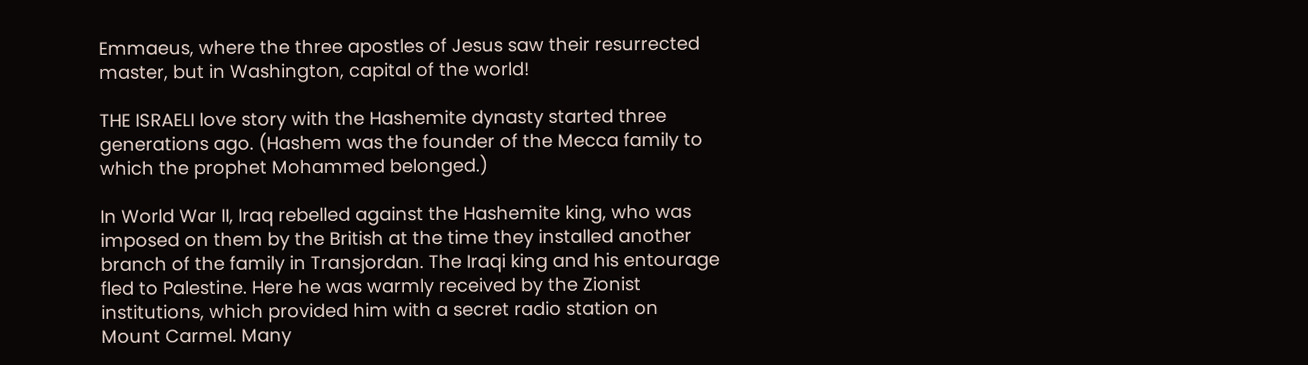Emmaeus, where the three apostles of Jesus saw their resurrected master, but in Washington, capital of the world!

THE ISRAELI love story with the Hashemite dynasty started three generations ago. (Hashem was the founder of the Mecca family to which the prophet Mohammed belonged.)

In World War II, Iraq rebelled against the Hashemite king, who was imposed on them by the British at the time they installed another branch of the family in Transjordan. The Iraqi king and his entourage fled to Palestine. Here he was warmly received by the Zionist institutions, which provided him with a secret radio station on Mount Carmel. Many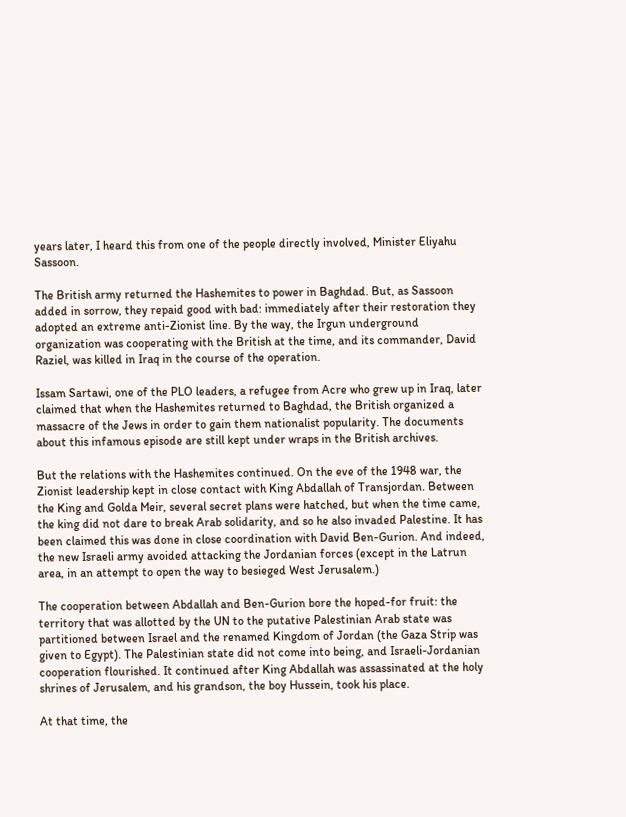years later, I heard this from one of the people directly involved, Minister Eliyahu Sassoon.

The British army returned the Hashemites to power in Baghdad. But, as Sassoon added in sorrow, they repaid good with bad: immediately after their restoration they adopted an extreme anti-Zionist line. By the way, the Irgun underground organization was cooperating with the British at the time, and its commander, David Raziel, was killed in Iraq in the course of the operation.

Issam Sartawi, one of the PLO leaders, a refugee from Acre who grew up in Iraq, later claimed that when the Hashemites returned to Baghdad, the British organized a massacre of the Jews in order to gain them nationalist popularity. The documents about this infamous episode are still kept under wraps in the British archives.

But the relations with the Hashemites continued. On the eve of the 1948 war, the Zionist leadership kept in close contact with King Abdallah of Transjordan. Between the King and Golda Meir, several secret plans were hatched, but when the time came, the king did not dare to break Arab solidarity, and so he also invaded Palestine. It has been claimed this was done in close coordination with David Ben-Gurion. And indeed, the new Israeli army avoided attacking the Jordanian forces (except in the Latrun area, in an attempt to open the way to besieged West Jerusalem.)

The cooperation between Abdallah and Ben-Gurion bore the hoped-for fruit: the territory that was allotted by the UN to the putative Palestinian Arab state was partitioned between Israel and the renamed Kingdom of Jordan (the Gaza Strip was given to Egypt). The Palestinian state did not come into being, and Israeli-Jordanian cooperation flourished. It continued after King Abdallah was assassinated at the holy shrines of Jerusalem, and his grandson, the boy Hussein, took his place.

At that time, the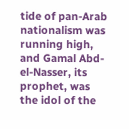tide of pan-Arab nationalism was running high, and Gamal Abd-el-Nasser, its prophet, was the idol of the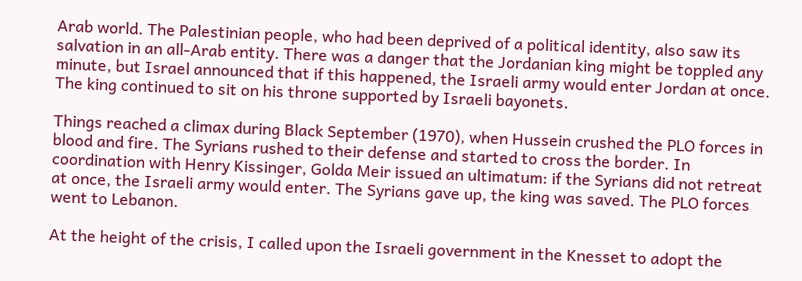Arab world. The Palestinian people, who had been deprived of a political identity, also saw its salvation in an all-Arab entity. There was a danger that the Jordanian king might be toppled any minute, but Israel announced that if this happened, the Israeli army would enter Jordan at once. The king continued to sit on his throne supported by Israeli bayonets.

Things reached a climax during Black September (1970), when Hussein crushed the PLO forces in blood and fire. The Syrians rushed to their defense and started to cross the border. In coordination with Henry Kissinger, Golda Meir issued an ultimatum: if the Syrians did not retreat at once, the Israeli army would enter. The Syrians gave up, the king was saved. The PLO forces went to Lebanon.

At the height of the crisis, I called upon the Israeli government in the Knesset to adopt the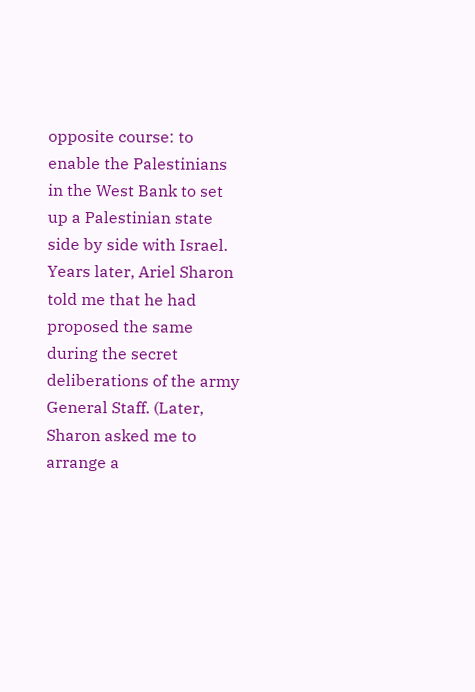opposite course: to enable the Palestinians in the West Bank to set up a Palestinian state side by side with Israel. Years later, Ariel Sharon told me that he had proposed the same during the secret deliberations of the army General Staff. (Later, Sharon asked me to arrange a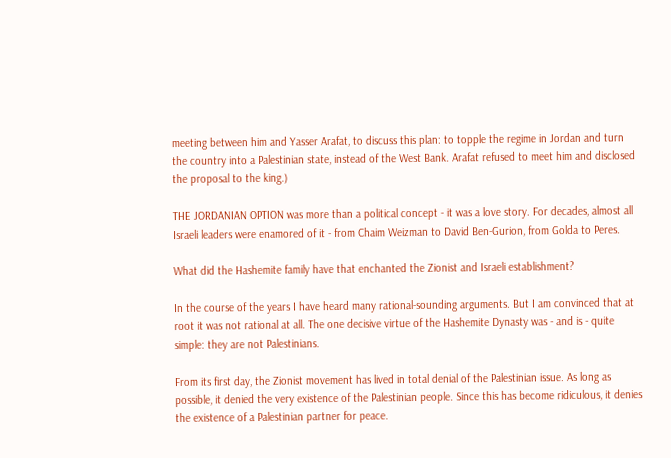meeting between him and Yasser Arafat, to discuss this plan: to topple the regime in Jordan and turn the country into a Palestinian state, instead of the West Bank. Arafat refused to meet him and disclosed the proposal to the king.)

THE JORDANIAN OPTION was more than a political concept - it was a love story. For decades, almost all Israeli leaders were enamored of it - from Chaim Weizman to David Ben-Gurion, from Golda to Peres.

What did the Hashemite family have that enchanted the Zionist and Israeli establishment?

In the course of the years I have heard many rational-sounding arguments. But I am convinced that at root it was not rational at all. The one decisive virtue of the Hashemite Dynasty was - and is - quite simple: they are not Palestinians.

From its first day, the Zionist movement has lived in total denial of the Palestinian issue. As long as possible, it denied the very existence of the Palestinian people. Since this has become ridiculous, it denies the existence of a Palestinian partner for peace.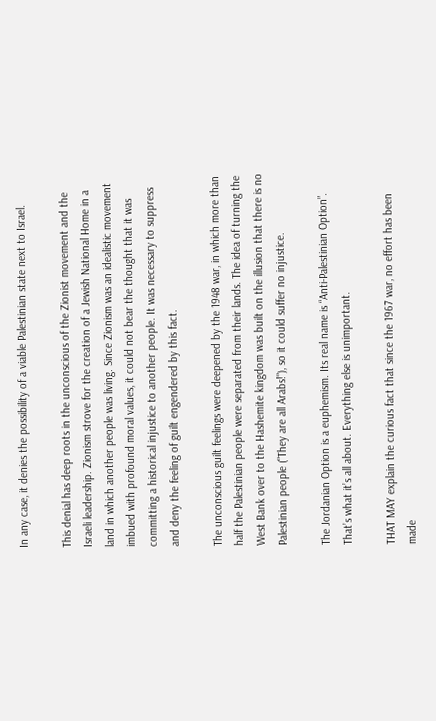In any case, it denies the possibility of a viable Palestinian state next to Israel.

This denial has deep roots in the unconscious of the Zionist movement and the Israeli leadership. Zionism strove for the creation of a Jewish National Home in a land in which another people was living. Since Zionism was an idealistic movement imbued with profound moral values, it could not bear the thought that it was committing a historical injustice to another people. It was necessary to suppress and deny the feeling of guilt engendered by this fact.

The unconscious guilt feelings were deepened by the 1948 war, in which more than half the Palestinian people were separated from their lands. The idea of turning the West Bank over to the Hashemite kingdom was built on the illusion that there is no Palestinian people ("They are all Arabs!"), so it could suffer no injustice.

The Jordanian Option is a euphemism. Its real name is “Anti-Palestinian Option”. That’s what it’s all about. Everything else is unimportant.

THAT MAY explain the curious fact that since the 1967 war, no effort has been made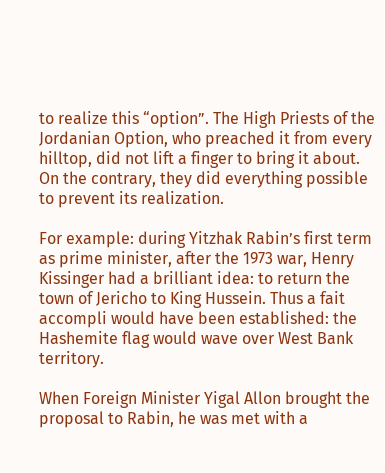to realize this “option”. The High Priests of the Jordanian Option, who preached it from every hilltop, did not lift a finger to bring it about. On the contrary, they did everything possible to prevent its realization.

For example: during Yitzhak Rabin’s first term as prime minister, after the 1973 war, Henry Kissinger had a brilliant idea: to return the town of Jericho to King Hussein. Thus a fait accompli would have been established: the Hashemite flag would wave over West Bank territory.

When Foreign Minister Yigal Allon brought the proposal to Rabin, he was met with a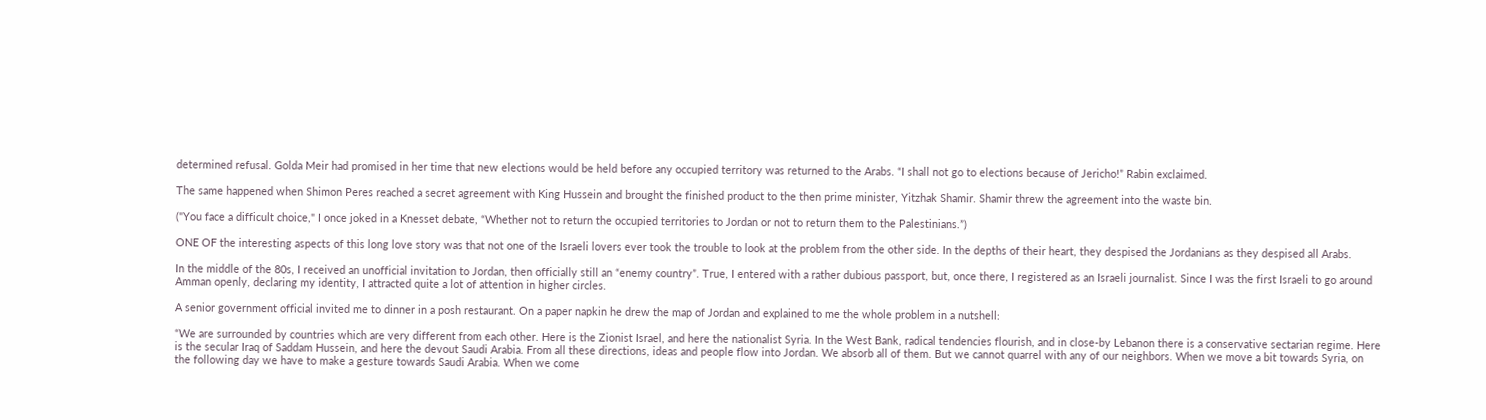determined refusal. Golda Meir had promised in her time that new elections would be held before any occupied territory was returned to the Arabs. “I shall not go to elections because of Jericho!” Rabin exclaimed.

The same happened when Shimon Peres reached a secret agreement with King Hussein and brought the finished product to the then prime minister, Yitzhak Shamir. Shamir threw the agreement into the waste bin.

("You face a difficult choice," I once joked in a Knesset debate, “Whether not to return the occupied territories to Jordan or not to return them to the Palestinians.”)

ONE OF the interesting aspects of this long love story was that not one of the Israeli lovers ever took the trouble to look at the problem from the other side. In the depths of their heart, they despised the Jordanians as they despised all Arabs.

In the middle of the 80s, I received an unofficial invitation to Jordan, then officially still an “enemy country”. True, I entered with a rather dubious passport, but, once there, I registered as an Israeli journalist. Since I was the first Israeli to go around Amman openly, declaring my identity, I attracted quite a lot of attention in higher circles.

A senior government official invited me to dinner in a posh restaurant. On a paper napkin he drew the map of Jordan and explained to me the whole problem in a nutshell:

“We are surrounded by countries which are very different from each other. Here is the Zionist Israel, and here the nationalist Syria. In the West Bank, radical tendencies flourish, and in close-by Lebanon there is a conservative sectarian regime. Here is the secular Iraq of Saddam Hussein, and here the devout Saudi Arabia. From all these directions, ideas and people flow into Jordan. We absorb all of them. But we cannot quarrel with any of our neighbors. When we move a bit towards Syria, on the following day we have to make a gesture towards Saudi Arabia. When we come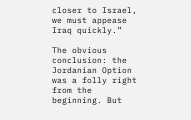closer to Israel, we must appease Iraq quickly.”

The obvious conclusion: the Jordanian Option was a folly right from the beginning. But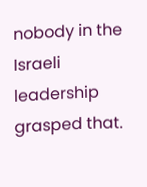nobody in the Israeli leadership grasped that.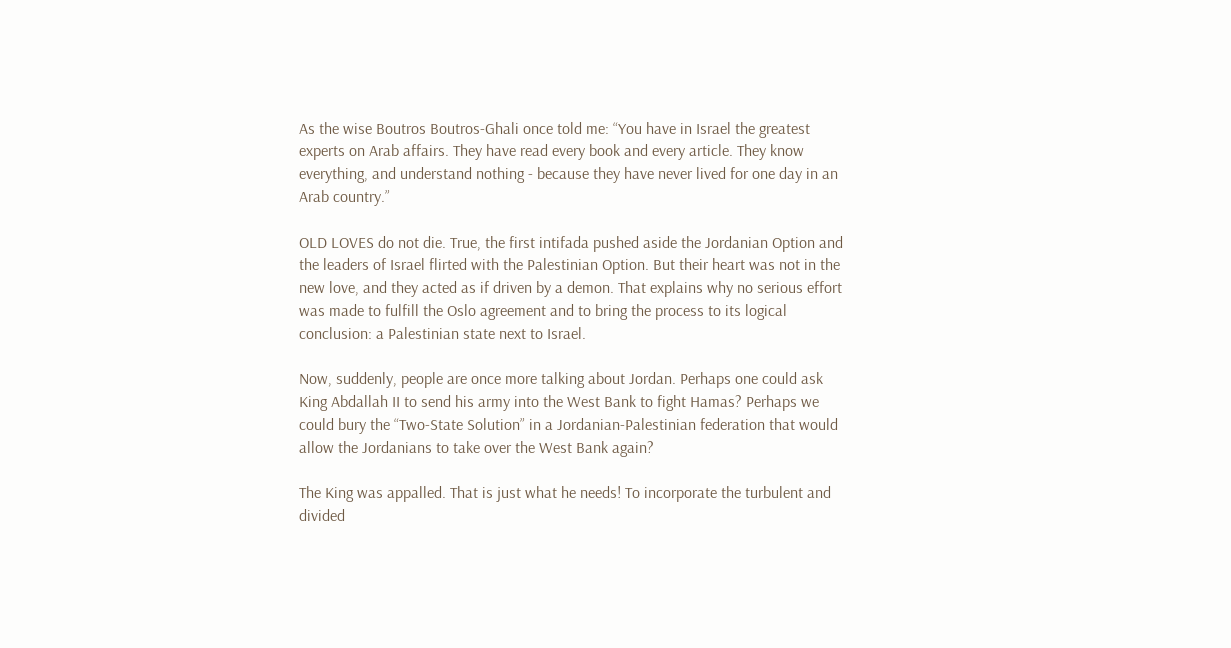As the wise Boutros Boutros-Ghali once told me: “You have in Israel the greatest experts on Arab affairs. They have read every book and every article. They know everything, and understand nothing - because they have never lived for one day in an Arab country.”

OLD LOVES do not die. True, the first intifada pushed aside the Jordanian Option and the leaders of Israel flirted with the Palestinian Option. But their heart was not in the new love, and they acted as if driven by a demon. That explains why no serious effort was made to fulfill the Oslo agreement and to bring the process to its logical conclusion: a Palestinian state next to Israel.

Now, suddenly, people are once more talking about Jordan. Perhaps one could ask King Abdallah II to send his army into the West Bank to fight Hamas? Perhaps we could bury the “Two-State Solution” in a Jordanian-Palestinian federation that would allow the Jordanians to take over the West Bank again?

The King was appalled. That is just what he needs! To incorporate the turbulent and divided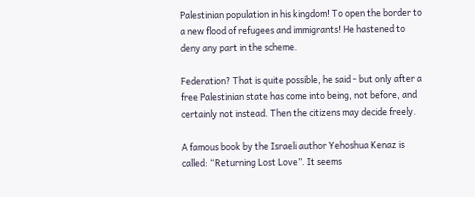Palestinian population in his kingdom! To open the border to a new flood of refugees and immigrants! He hastened to deny any part in the scheme.

Federation? That is quite possible, he said - but only after a free Palestinian state has come into being, not before, and certainly not instead. Then the citizens may decide freely.

A famous book by the Israeli author Yehoshua Kenaz is called: “Returning Lost Love”. It seems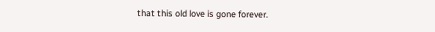that this old love is gone forever.